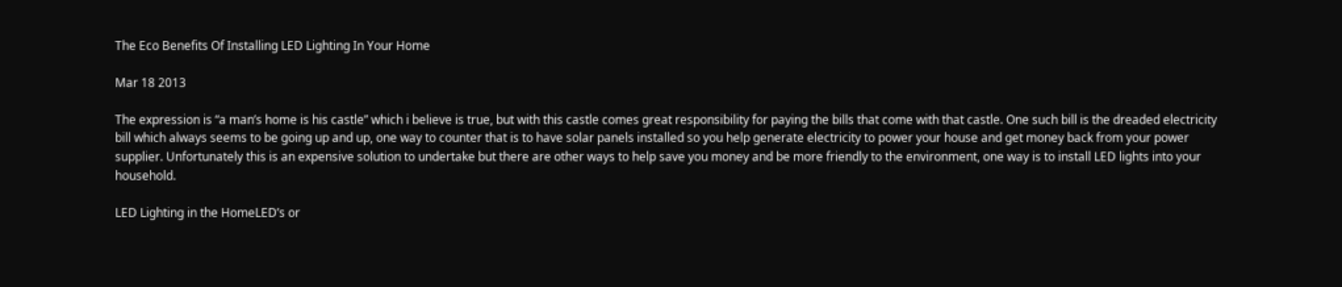The Eco Benefits Of Installing LED Lighting In Your Home

Mar 18 2013

The expression is “a man’s home is his castle” which i believe is true, but with this castle comes great responsibility for paying the bills that come with that castle. One such bill is the dreaded electricity bill which always seems to be going up and up, one way to counter that is to have solar panels installed so you help generate electricity to power your house and get money back from your power supplier. Unfortunately this is an expensive solution to undertake but there are other ways to help save you money and be more friendly to the environment, one way is to install LED lights into your household.

LED Lighting in the HomeLED’s or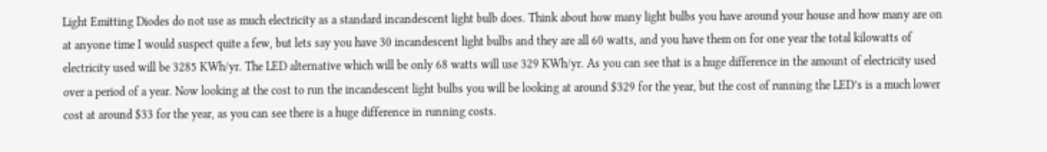Light Emitting Diodes do not use as much electricity as a standard incandescent light bulb does. Think about how many light bulbs you have around your house and how many are on at anyone time I would suspect quite a few, but lets say you have 30 incandescent light bulbs and they are all 60 watts, and you have them on for one year the total kilowatts of electricity used will be 3285 KWh/yr. The LED alternative which will be only 68 watts will use 329 KWh/yr. As you can see that is a huge difference in the amount of electricity used over a period of a year. Now looking at the cost to run the incandescent light bulbs you will be looking at around $329 for the year, but the cost of running the LED’s is a much lower cost at around $33 for the year, as you can see there is a huge difference in running costs.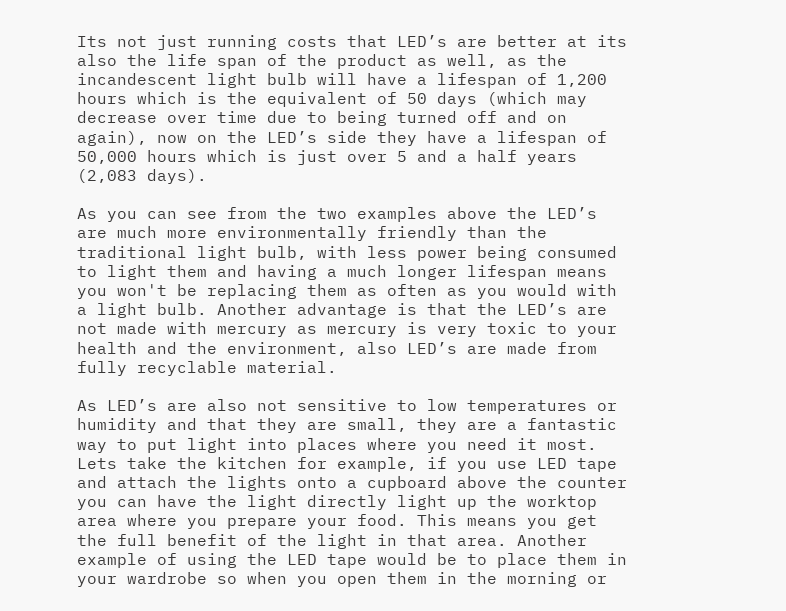Its not just running costs that LED’s are better at its also the life span of the product as well, as the incandescent light bulb will have a lifespan of 1,200 hours which is the equivalent of 50 days (which may decrease over time due to being turned off and on again), now on the LED’s side they have a lifespan of 50,000 hours which is just over 5 and a half years (2,083 days).

As you can see from the two examples above the LED’s are much more environmentally friendly than the traditional light bulb, with less power being consumed to light them and having a much longer lifespan means you won't be replacing them as often as you would with a light bulb. Another advantage is that the LED’s are not made with mercury as mercury is very toxic to your health and the environment, also LED’s are made from fully recyclable material.

As LED’s are also not sensitive to low temperatures or humidity and that they are small, they are a fantastic way to put light into places where you need it most. Lets take the kitchen for example, if you use LED tape and attach the lights onto a cupboard above the counter you can have the light directly light up the worktop area where you prepare your food. This means you get the full benefit of the light in that area. Another example of using the LED tape would be to place them in your wardrobe so when you open them in the morning or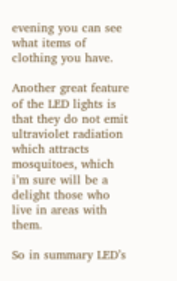evening you can see what items of clothing you have.

Another great feature of the LED lights is that they do not emit ultraviolet radiation which attracts mosquitoes, which i’m sure will be a delight those who live in areas with them.

So in summary LED’s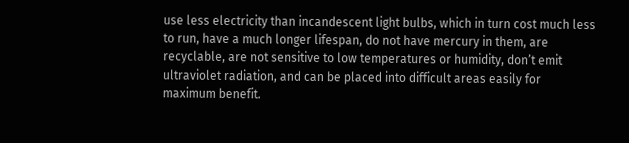use less electricity than incandescent light bulbs, which in turn cost much less to run, have a much longer lifespan, do not have mercury in them, are recyclable, are not sensitive to low temperatures or humidity, don’t emit ultraviolet radiation, and can be placed into difficult areas easily for maximum benefit.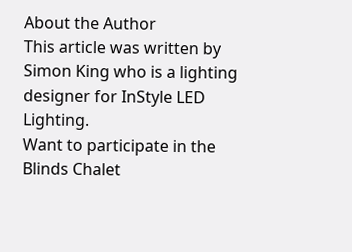About the Author
This article was written by Simon King who is a lighting designer for InStyle LED Lighting.
Want to participate in the Blinds Chalet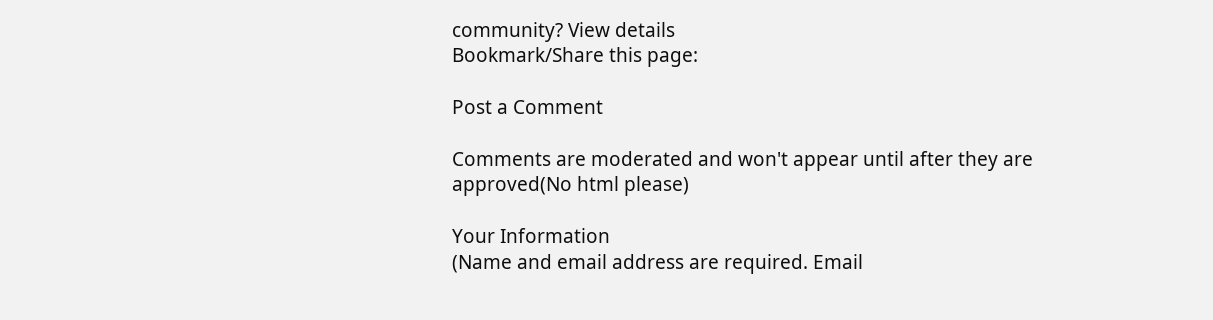community? View details
Bookmark/Share this page:

Post a Comment

Comments are moderated and won't appear until after they are approved(No html please)

Your Information
(Name and email address are required. Email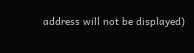address will not be displayed)